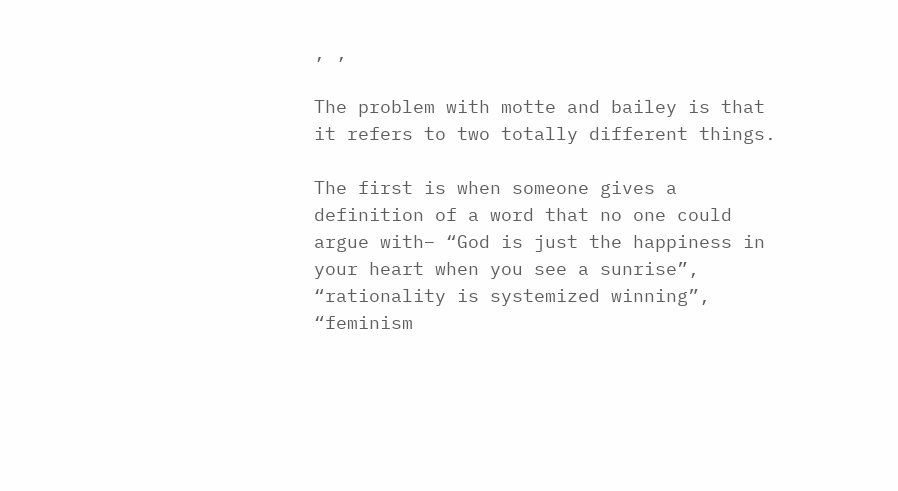, ,

The problem with motte and bailey is that it refers to two totally different things.

The first is when someone gives a definition of a word that no one could argue with– “God is just the happiness in your heart when you see a sunrise”, “rationality is systemized winning”, “feminism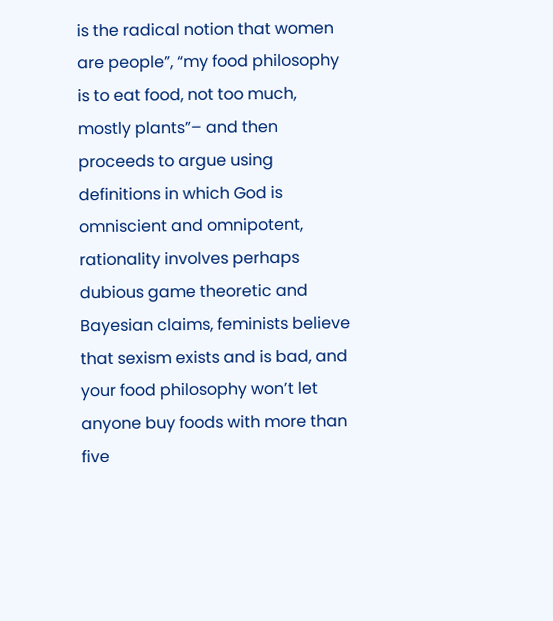is the radical notion that women are people”, “my food philosophy is to eat food, not too much, mostly plants”– and then proceeds to argue using definitions in which God is omniscient and omnipotent, rationality involves perhaps dubious game theoretic and Bayesian claims, feminists believe that sexism exists and is bad, and your food philosophy won’t let anyone buy foods with more than five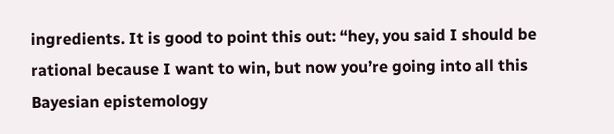ingredients. It is good to point this out: “hey, you said I should be rational because I want to win, but now you’re going into all this Bayesian epistemology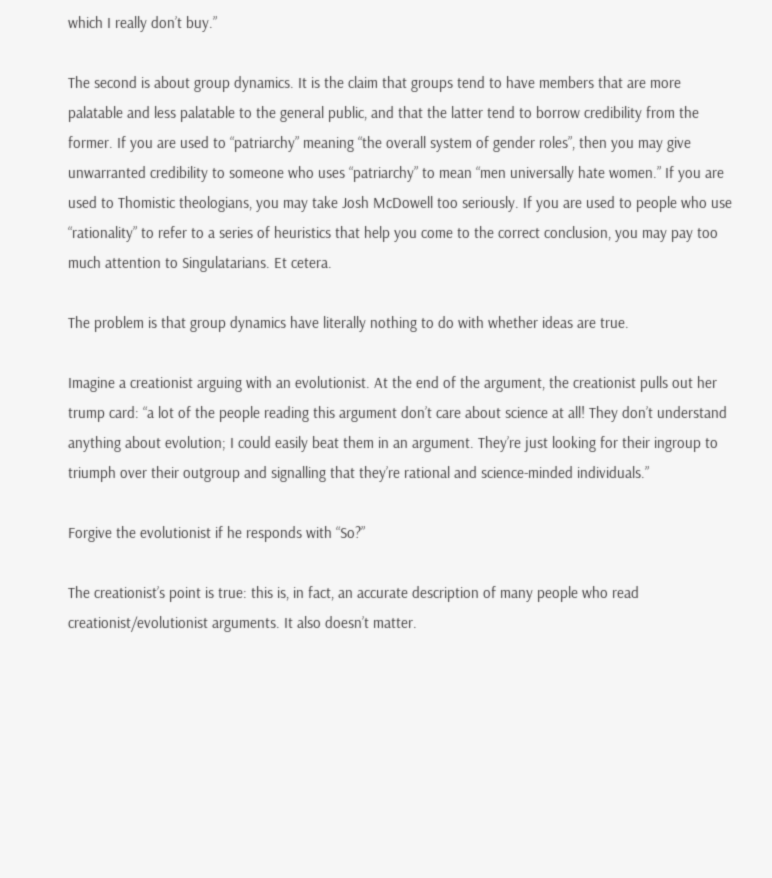which I really don’t buy.”

The second is about group dynamics. It is the claim that groups tend to have members that are more palatable and less palatable to the general public, and that the latter tend to borrow credibility from the former. If you are used to “patriarchy” meaning “the overall system of gender roles”, then you may give unwarranted credibility to someone who uses “patriarchy” to mean “men universally hate women.” If you are used to Thomistic theologians, you may take Josh McDowell too seriously. If you are used to people who use “rationality” to refer to a series of heuristics that help you come to the correct conclusion, you may pay too much attention to Singulatarians. Et cetera.

The problem is that group dynamics have literally nothing to do with whether ideas are true.

Imagine a creationist arguing with an evolutionist. At the end of the argument, the creationist pulls out her trump card: “a lot of the people reading this argument don’t care about science at all! They don’t understand anything about evolution; I could easily beat them in an argument. They’re just looking for their ingroup to triumph over their outgroup and signalling that they’re rational and science-minded individuals.”

Forgive the evolutionist if he responds with “So?”

The creationist’s point is true: this is, in fact, an accurate description of many people who read creationist/evolutionist arguments. It also doesn’t matter.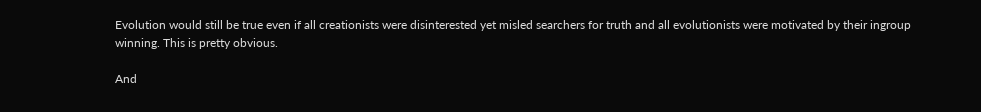Evolution would still be true even if all creationists were disinterested yet misled searchers for truth and all evolutionists were motivated by their ingroup winning. This is pretty obvious.

And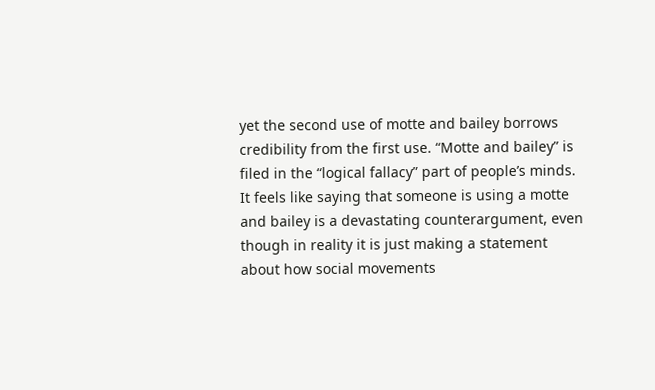yet the second use of motte and bailey borrows credibility from the first use. “Motte and bailey” is filed in the “logical fallacy” part of people’s minds. It feels like saying that someone is using a motte and bailey is a devastating counterargument, even though in reality it is just making a statement about how social movements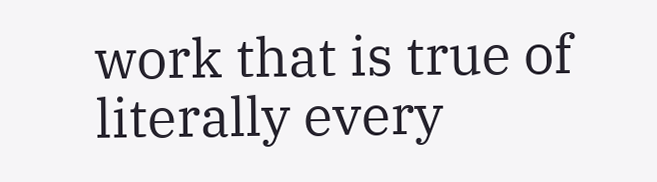work that is true of literally every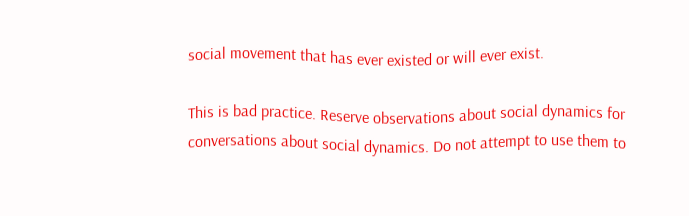social movement that has ever existed or will ever exist.

This is bad practice. Reserve observations about social dynamics for conversations about social dynamics. Do not attempt to use them to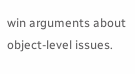win arguments about object-level issues.